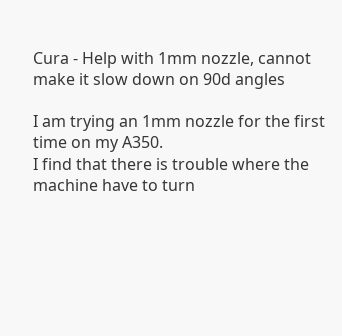Cura - Help with 1mm nozzle, cannot make it slow down on 90d angles

I am trying an 1mm nozzle for the first time on my A350.
I find that there is trouble where the machine have to turn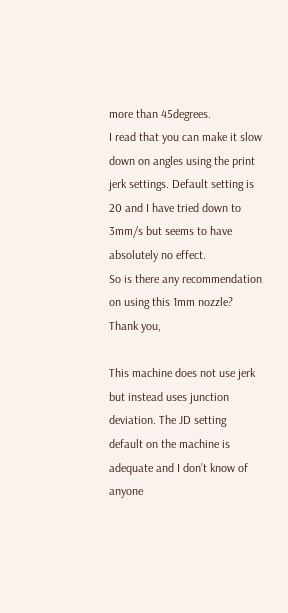more than 45degrees.
I read that you can make it slow down on angles using the print jerk settings. Default setting is 20 and I have tried down to 3mm/s but seems to have absolutely no effect.
So is there any recommendation on using this 1mm nozzle?
Thank you,

This machine does not use jerk but instead uses junction deviation. The JD setting default on the machine is adequate and I don’t know of anyone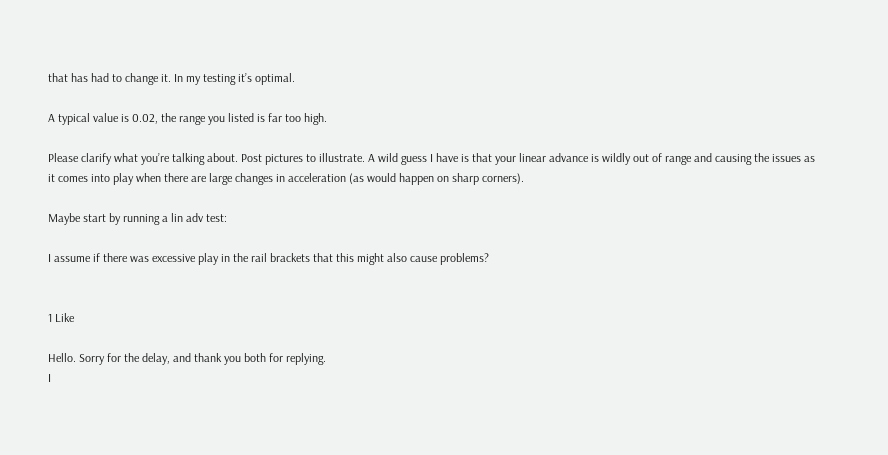that has had to change it. In my testing it’s optimal.

A typical value is 0.02, the range you listed is far too high.

Please clarify what you’re talking about. Post pictures to illustrate. A wild guess I have is that your linear advance is wildly out of range and causing the issues as it comes into play when there are large changes in acceleration (as would happen on sharp corners).

Maybe start by running a lin adv test:

I assume if there was excessive play in the rail brackets that this might also cause problems?


1 Like

Hello. Sorry for the delay, and thank you both for replying.
I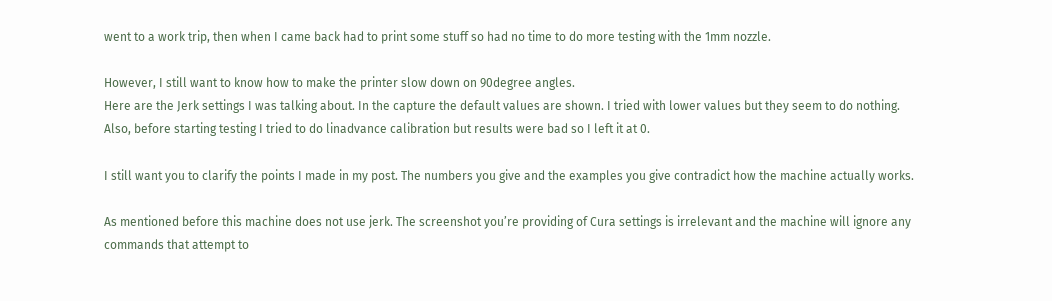went to a work trip, then when I came back had to print some stuff so had no time to do more testing with the 1mm nozzle.

However, I still want to know how to make the printer slow down on 90degree angles.
Here are the Jerk settings I was talking about. In the capture the default values are shown. I tried with lower values but they seem to do nothing.
Also, before starting testing I tried to do linadvance calibration but results were bad so I left it at 0.

I still want you to clarify the points I made in my post. The numbers you give and the examples you give contradict how the machine actually works.

As mentioned before this machine does not use jerk. The screenshot you’re providing of Cura settings is irrelevant and the machine will ignore any commands that attempt to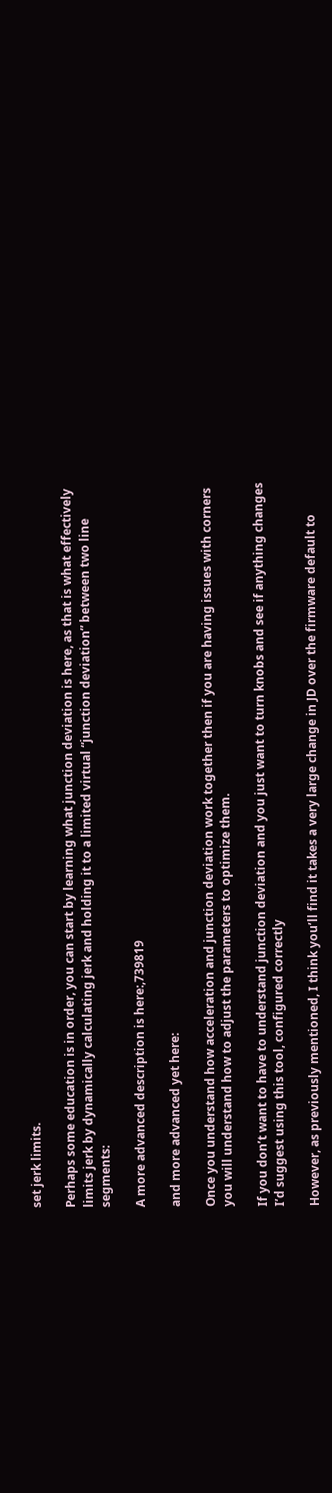set jerk limits.

Perhaps some education is in order, you can start by learning what junction deviation is here, as that is what effectively limits jerk by dynamically calculating jerk and holding it to a limited virtual “junction deviation” between two line segments:

A more advanced description is here:,739819

and more advanced yet here:

Once you understand how acceleration and junction deviation work together then if you are having issues with corners you will understand how to adjust the parameters to optimize them.

If you don’t want to have to understand junction deviation and you just want to turn knobs and see if anything changes I’d suggest using this tool, configured correctly

However, as previously mentioned, I think you’ll find it takes a very large change in JD over the firmware default to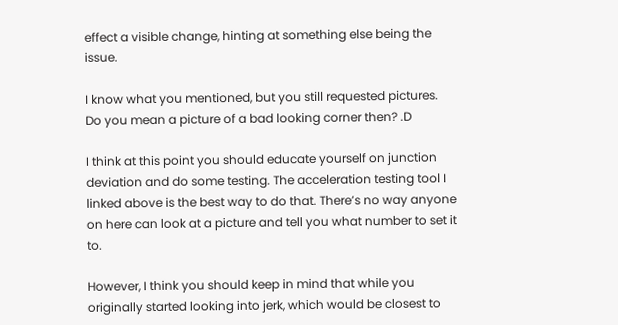effect a visible change, hinting at something else being the issue.

I know what you mentioned, but you still requested pictures.
Do you mean a picture of a bad looking corner then? .D

I think at this point you should educate yourself on junction deviation and do some testing. The acceleration testing tool I linked above is the best way to do that. There’s no way anyone on here can look at a picture and tell you what number to set it to.

However, I think you should keep in mind that while you originally started looking into jerk, which would be closest to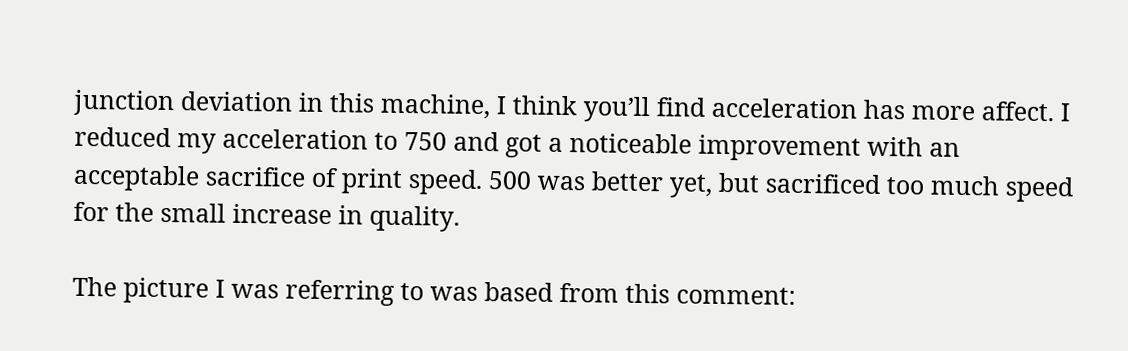junction deviation in this machine, I think you’ll find acceleration has more affect. I reduced my acceleration to 750 and got a noticeable improvement with an acceptable sacrifice of print speed. 500 was better yet, but sacrificed too much speed for the small increase in quality.

The picture I was referring to was based from this comment: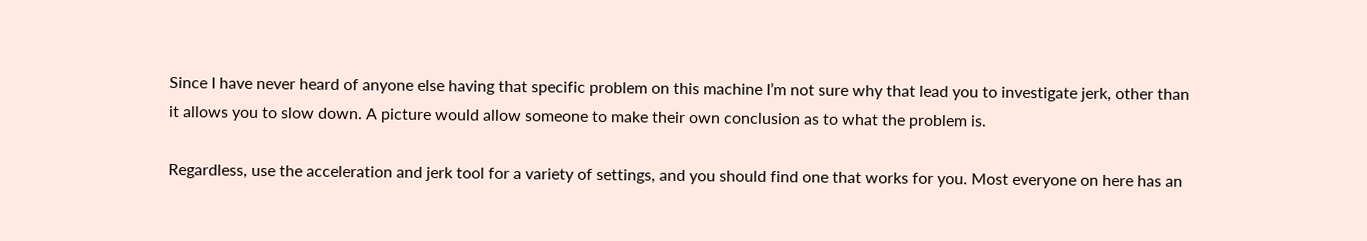Since I have never heard of anyone else having that specific problem on this machine I’m not sure why that lead you to investigate jerk, other than it allows you to slow down. A picture would allow someone to make their own conclusion as to what the problem is.

Regardless, use the acceleration and jerk tool for a variety of settings, and you should find one that works for you. Most everyone on here has an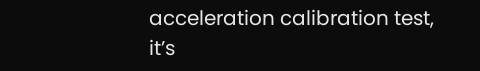acceleration calibration test, it’s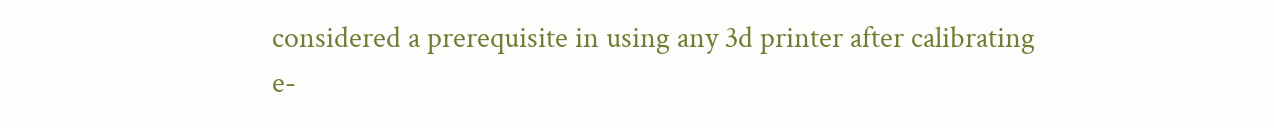considered a prerequisite in using any 3d printer after calibrating e-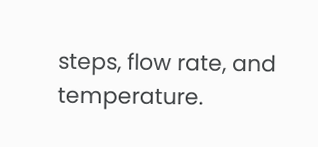steps, flow rate, and temperature.